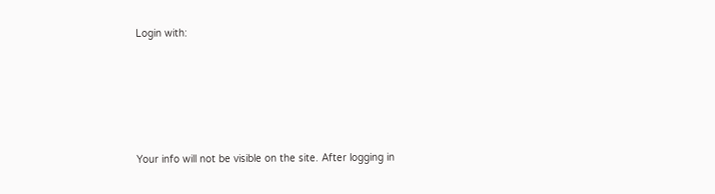Login with:








Your info will not be visible on the site. After logging in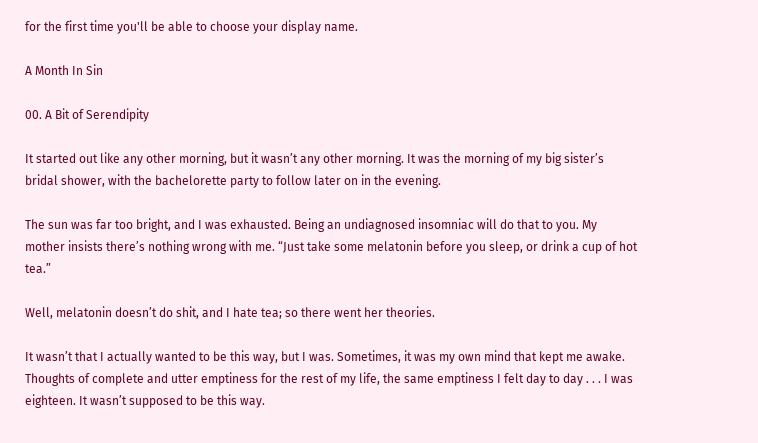for the first time you'll be able to choose your display name.

A Month In Sin

00. A Bit of Serendipity

It started out like any other morning, but it wasn’t any other morning. It was the morning of my big sister’s bridal shower, with the bachelorette party to follow later on in the evening.

The sun was far too bright, and I was exhausted. Being an undiagnosed insomniac will do that to you. My mother insists there’s nothing wrong with me. “Just take some melatonin before you sleep, or drink a cup of hot tea.”

Well, melatonin doesn’t do shit, and I hate tea; so there went her theories.

It wasn’t that I actually wanted to be this way, but I was. Sometimes, it was my own mind that kept me awake. Thoughts of complete and utter emptiness for the rest of my life, the same emptiness I felt day to day . . . I was eighteen. It wasn’t supposed to be this way.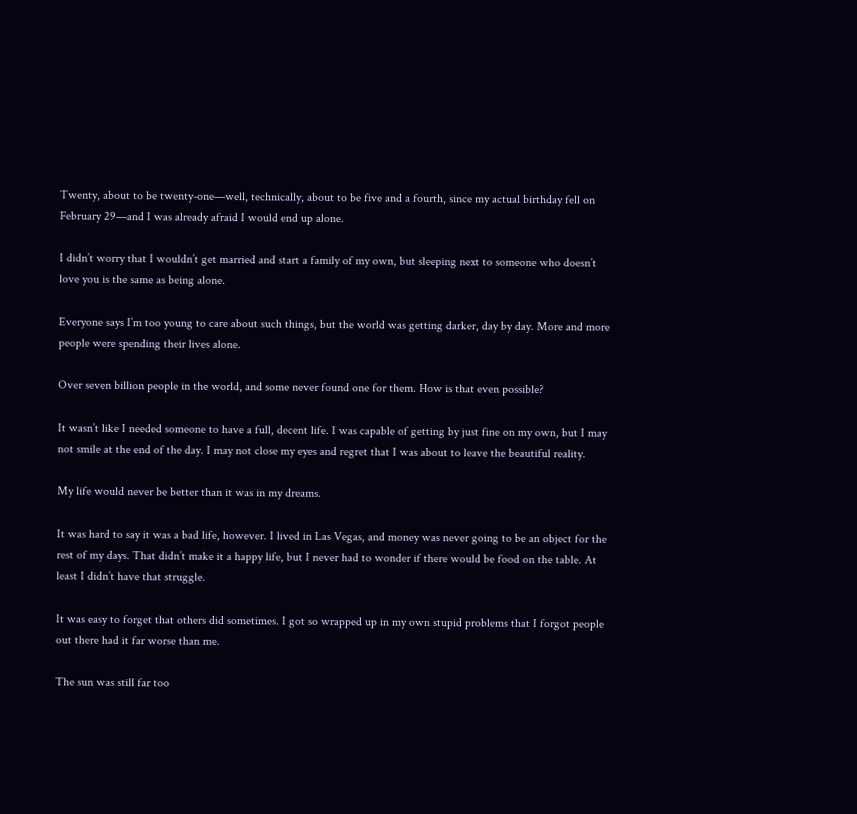Twenty, about to be twenty-one—well, technically, about to be five and a fourth, since my actual birthday fell on February 29—and I was already afraid I would end up alone.

I didn’t worry that I wouldn’t get married and start a family of my own, but sleeping next to someone who doesn’t love you is the same as being alone.

Everyone says I’m too young to care about such things, but the world was getting darker, day by day. More and more people were spending their lives alone.

Over seven billion people in the world, and some never found one for them. How is that even possible?

It wasn’t like I needed someone to have a full, decent life. I was capable of getting by just fine on my own, but I may not smile at the end of the day. I may not close my eyes and regret that I was about to leave the beautiful reality.

My life would never be better than it was in my dreams.

It was hard to say it was a bad life, however. I lived in Las Vegas, and money was never going to be an object for the rest of my days. That didn’t make it a happy life, but I never had to wonder if there would be food on the table. At least I didn’t have that struggle.

It was easy to forget that others did sometimes. I got so wrapped up in my own stupid problems that I forgot people out there had it far worse than me.

The sun was still far too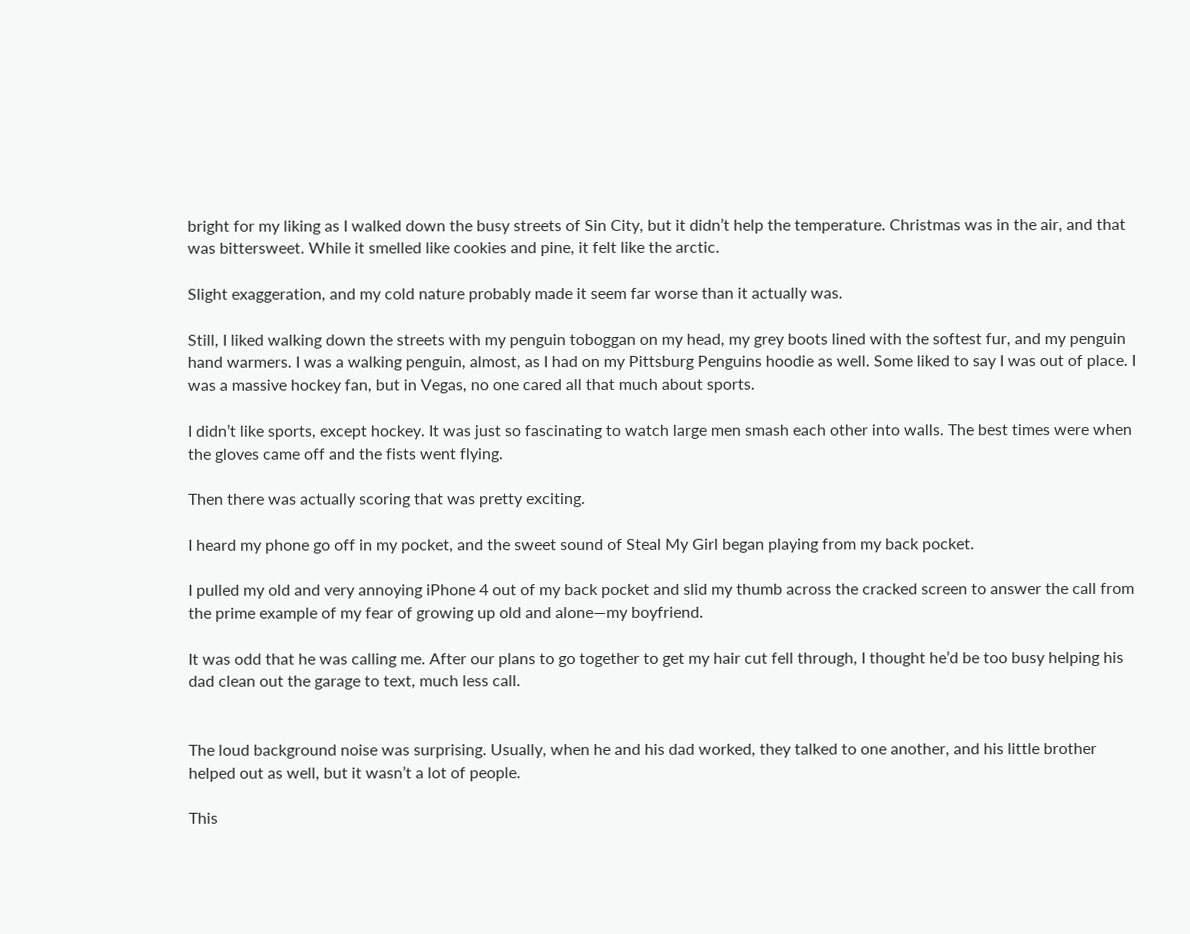bright for my liking as I walked down the busy streets of Sin City, but it didn’t help the temperature. Christmas was in the air, and that was bittersweet. While it smelled like cookies and pine, it felt like the arctic.

Slight exaggeration, and my cold nature probably made it seem far worse than it actually was.

Still, I liked walking down the streets with my penguin toboggan on my head, my grey boots lined with the softest fur, and my penguin hand warmers. I was a walking penguin, almost, as I had on my Pittsburg Penguins hoodie as well. Some liked to say I was out of place. I was a massive hockey fan, but in Vegas, no one cared all that much about sports.

I didn’t like sports, except hockey. It was just so fascinating to watch large men smash each other into walls. The best times were when the gloves came off and the fists went flying.

Then there was actually scoring that was pretty exciting.

I heard my phone go off in my pocket, and the sweet sound of Steal My Girl began playing from my back pocket.

I pulled my old and very annoying iPhone 4 out of my back pocket and slid my thumb across the cracked screen to answer the call from the prime example of my fear of growing up old and alone—my boyfriend.

It was odd that he was calling me. After our plans to go together to get my hair cut fell through, I thought he’d be too busy helping his dad clean out the garage to text, much less call.


The loud background noise was surprising. Usually, when he and his dad worked, they talked to one another, and his little brother helped out as well, but it wasn’t a lot of people.

This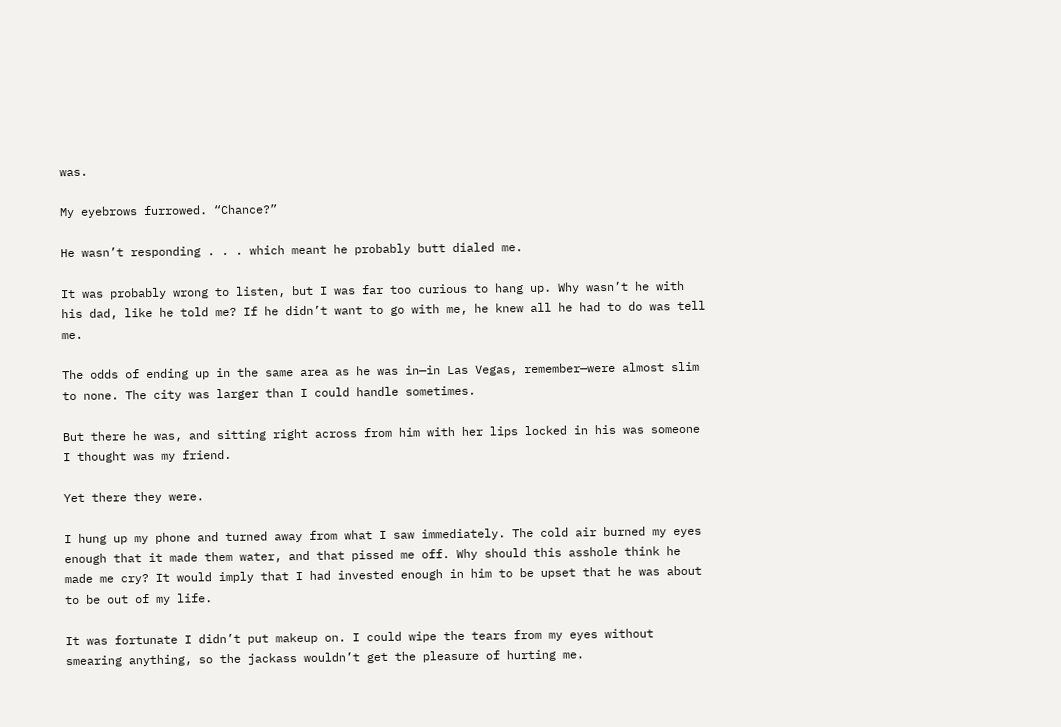was.

My eyebrows furrowed. “Chance?”

He wasn’t responding . . . which meant he probably butt dialed me.

It was probably wrong to listen, but I was far too curious to hang up. Why wasn’t he with his dad, like he told me? If he didn’t want to go with me, he knew all he had to do was tell me.

The odds of ending up in the same area as he was in—in Las Vegas, remember—were almost slim to none. The city was larger than I could handle sometimes.

But there he was, and sitting right across from him with her lips locked in his was someone I thought was my friend.

Yet there they were.

I hung up my phone and turned away from what I saw immediately. The cold air burned my eyes enough that it made them water, and that pissed me off. Why should this asshole think he made me cry? It would imply that I had invested enough in him to be upset that he was about to be out of my life.

It was fortunate I didn’t put makeup on. I could wipe the tears from my eyes without smearing anything, so the jackass wouldn’t get the pleasure of hurting me.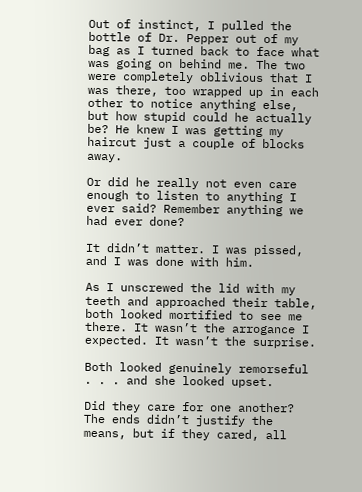Out of instinct, I pulled the bottle of Dr. Pepper out of my bag as I turned back to face what was going on behind me. The two were completely oblivious that I was there, too wrapped up in each other to notice anything else, but how stupid could he actually be? He knew I was getting my haircut just a couple of blocks away.

Or did he really not even care enough to listen to anything I ever said? Remember anything we had ever done?

It didn’t matter. I was pissed, and I was done with him.

As I unscrewed the lid with my teeth and approached their table, both looked mortified to see me there. It wasn’t the arrogance I expected. It wasn’t the surprise.

Both looked genuinely remorseful . . . and she looked upset.

Did they care for one another? The ends didn’t justify the means, but if they cared, all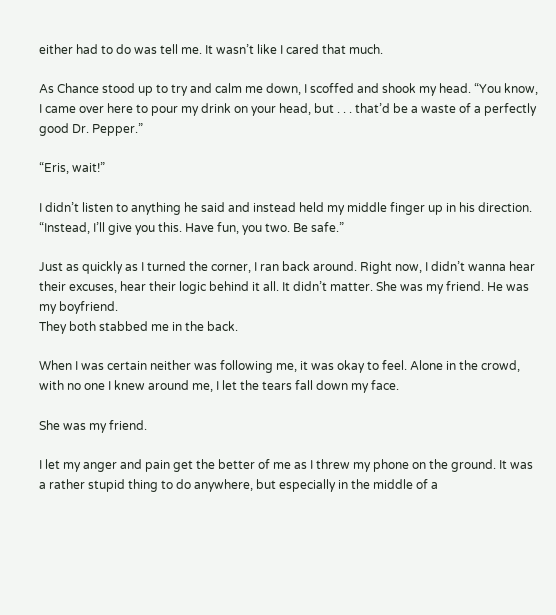either had to do was tell me. It wasn’t like I cared that much.

As Chance stood up to try and calm me down, I scoffed and shook my head. “You know, I came over here to pour my drink on your head, but . . . that’d be a waste of a perfectly good Dr. Pepper.”

“Eris, wait!”

I didn’t listen to anything he said and instead held my middle finger up in his direction. “Instead, I’ll give you this. Have fun, you two. Be safe.”

Just as quickly as I turned the corner, I ran back around. Right now, I didn’t wanna hear their excuses, hear their logic behind it all. It didn’t matter. She was my friend. He was my boyfriend.
They both stabbed me in the back.

When I was certain neither was following me, it was okay to feel. Alone in the crowd, with no one I knew around me, I let the tears fall down my face.

She was my friend.

I let my anger and pain get the better of me as I threw my phone on the ground. It was a rather stupid thing to do anywhere, but especially in the middle of a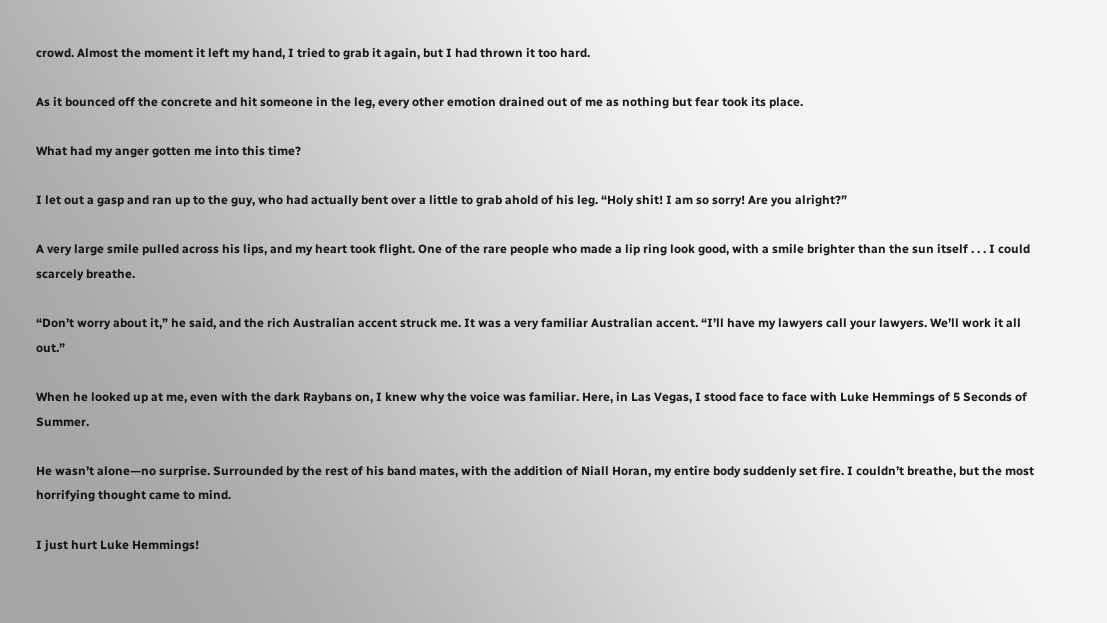crowd. Almost the moment it left my hand, I tried to grab it again, but I had thrown it too hard.

As it bounced off the concrete and hit someone in the leg, every other emotion drained out of me as nothing but fear took its place.

What had my anger gotten me into this time?

I let out a gasp and ran up to the guy, who had actually bent over a little to grab ahold of his leg. “Holy shit! I am so sorry! Are you alright?”

A very large smile pulled across his lips, and my heart took flight. One of the rare people who made a lip ring look good, with a smile brighter than the sun itself . . . I could scarcely breathe.

“Don’t worry about it,” he said, and the rich Australian accent struck me. It was a very familiar Australian accent. “I’ll have my lawyers call your lawyers. We’ll work it all out.”

When he looked up at me, even with the dark Raybans on, I knew why the voice was familiar. Here, in Las Vegas, I stood face to face with Luke Hemmings of 5 Seconds of Summer.

He wasn’t alone—no surprise. Surrounded by the rest of his band mates, with the addition of Niall Horan, my entire body suddenly set fire. I couldn’t breathe, but the most horrifying thought came to mind.

I just hurt Luke Hemmings!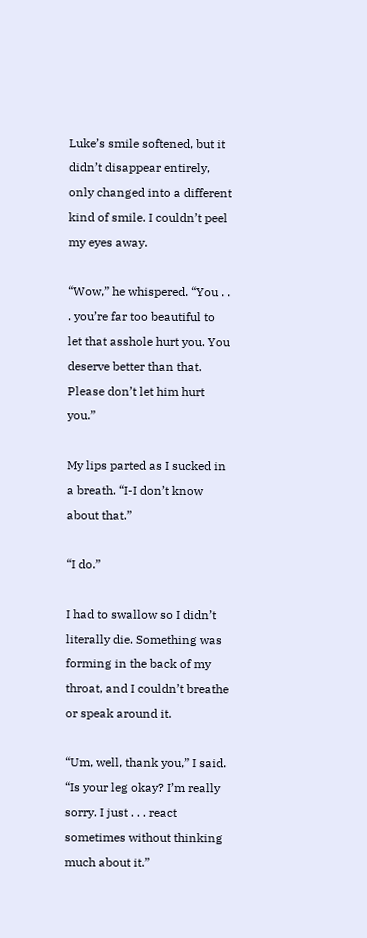Luke’s smile softened, but it didn’t disappear entirely, only changed into a different kind of smile. I couldn’t peel my eyes away.

“Wow,” he whispered. “You . . . you’re far too beautiful to let that asshole hurt you. You deserve better than that. Please don’t let him hurt you.”

My lips parted as I sucked in a breath. “I-I don’t know about that.”

“I do.”

I had to swallow so I didn’t literally die. Something was forming in the back of my throat, and I couldn’t breathe or speak around it.

“Um, well, thank you,” I said. “Is your leg okay? I’m really sorry. I just . . . react sometimes without thinking much about it.”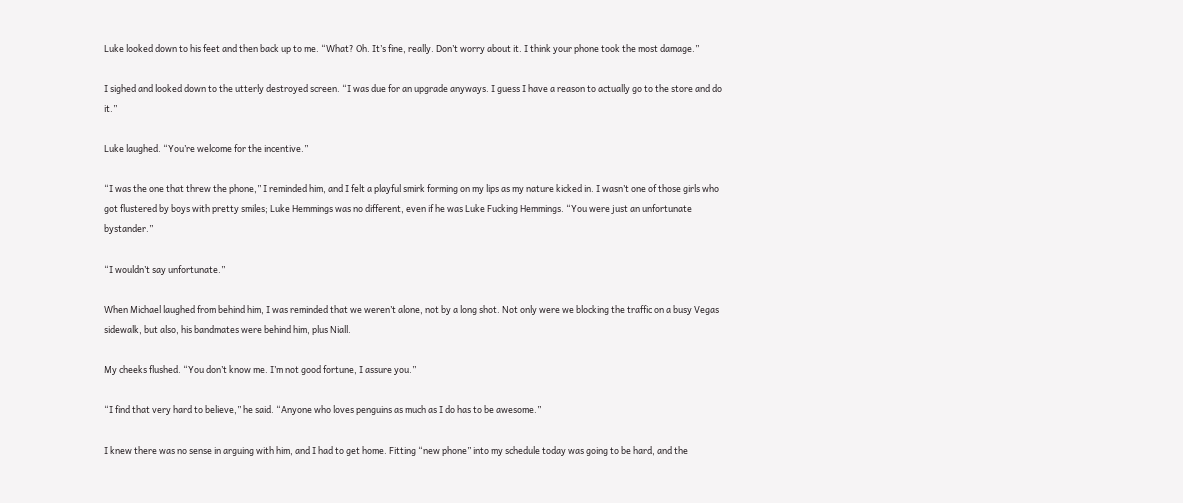Luke looked down to his feet and then back up to me. “What? Oh. It’s fine, really. Don’t worry about it. I think your phone took the most damage.”

I sighed and looked down to the utterly destroyed screen. “I was due for an upgrade anyways. I guess I have a reason to actually go to the store and do it.”

Luke laughed. “You’re welcome for the incentive.”

“I was the one that threw the phone,” I reminded him, and I felt a playful smirk forming on my lips as my nature kicked in. I wasn’t one of those girls who got flustered by boys with pretty smiles; Luke Hemmings was no different, even if he was Luke Fucking Hemmings. “You were just an unfortunate bystander.”

“I wouldn’t say unfortunate.”

When Michael laughed from behind him, I was reminded that we weren’t alone, not by a long shot. Not only were we blocking the traffic on a busy Vegas sidewalk, but also, his bandmates were behind him, plus Niall.

My cheeks flushed. “You don’t know me. I’m not good fortune, I assure you.”

“I find that very hard to believe,” he said. “Anyone who loves penguins as much as I do has to be awesome.”

I knew there was no sense in arguing with him, and I had to get home. Fitting “new phone” into my schedule today was going to be hard, and the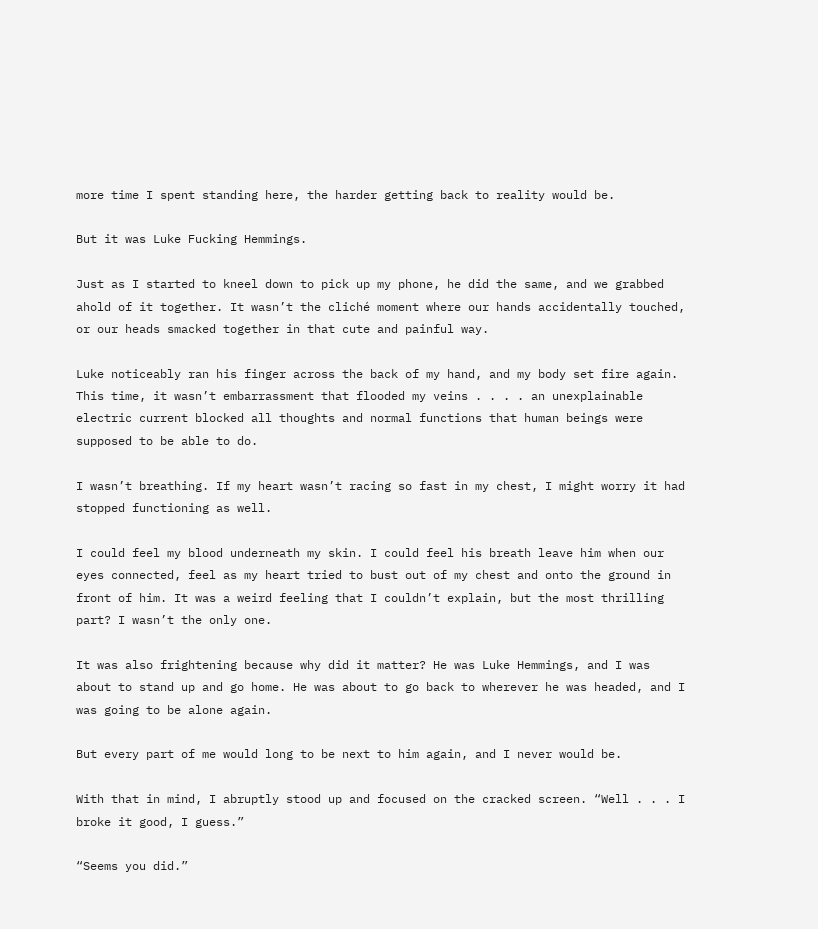more time I spent standing here, the harder getting back to reality would be.

But it was Luke Fucking Hemmings.

Just as I started to kneel down to pick up my phone, he did the same, and we grabbed ahold of it together. It wasn’t the cliché moment where our hands accidentally touched, or our heads smacked together in that cute and painful way.

Luke noticeably ran his finger across the back of my hand, and my body set fire again. This time, it wasn’t embarrassment that flooded my veins . . . . an unexplainable electric current blocked all thoughts and normal functions that human beings were supposed to be able to do.

I wasn’t breathing. If my heart wasn’t racing so fast in my chest, I might worry it had stopped functioning as well.

I could feel my blood underneath my skin. I could feel his breath leave him when our eyes connected, feel as my heart tried to bust out of my chest and onto the ground in front of him. It was a weird feeling that I couldn’t explain, but the most thrilling part? I wasn’t the only one.

It was also frightening because why did it matter? He was Luke Hemmings, and I was about to stand up and go home. He was about to go back to wherever he was headed, and I was going to be alone again.

But every part of me would long to be next to him again, and I never would be.

With that in mind, I abruptly stood up and focused on the cracked screen. “Well . . . I broke it good, I guess.”

“Seems you did.”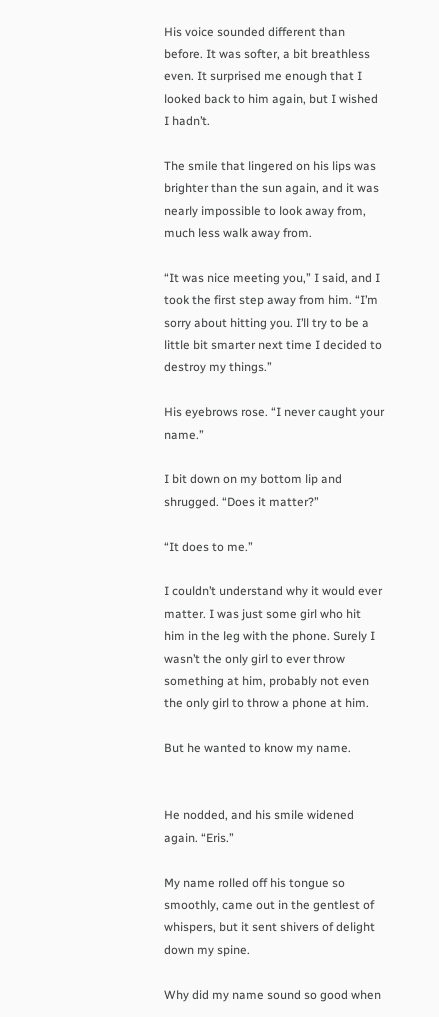His voice sounded different than before. It was softer, a bit breathless even. It surprised me enough that I looked back to him again, but I wished I hadn’t.

The smile that lingered on his lips was brighter than the sun again, and it was nearly impossible to look away from, much less walk away from.

“It was nice meeting you,” I said, and I took the first step away from him. “I’m sorry about hitting you. I’ll try to be a little bit smarter next time I decided to destroy my things.”

His eyebrows rose. “I never caught your name.”

I bit down on my bottom lip and shrugged. “Does it matter?”

“It does to me.”

I couldn’t understand why it would ever matter. I was just some girl who hit him in the leg with the phone. Surely I wasn’t the only girl to ever throw something at him, probably not even the only girl to throw a phone at him.

But he wanted to know my name.


He nodded, and his smile widened again. “Eris.”

My name rolled off his tongue so smoothly, came out in the gentlest of whispers, but it sent shivers of delight down my spine.

Why did my name sound so good when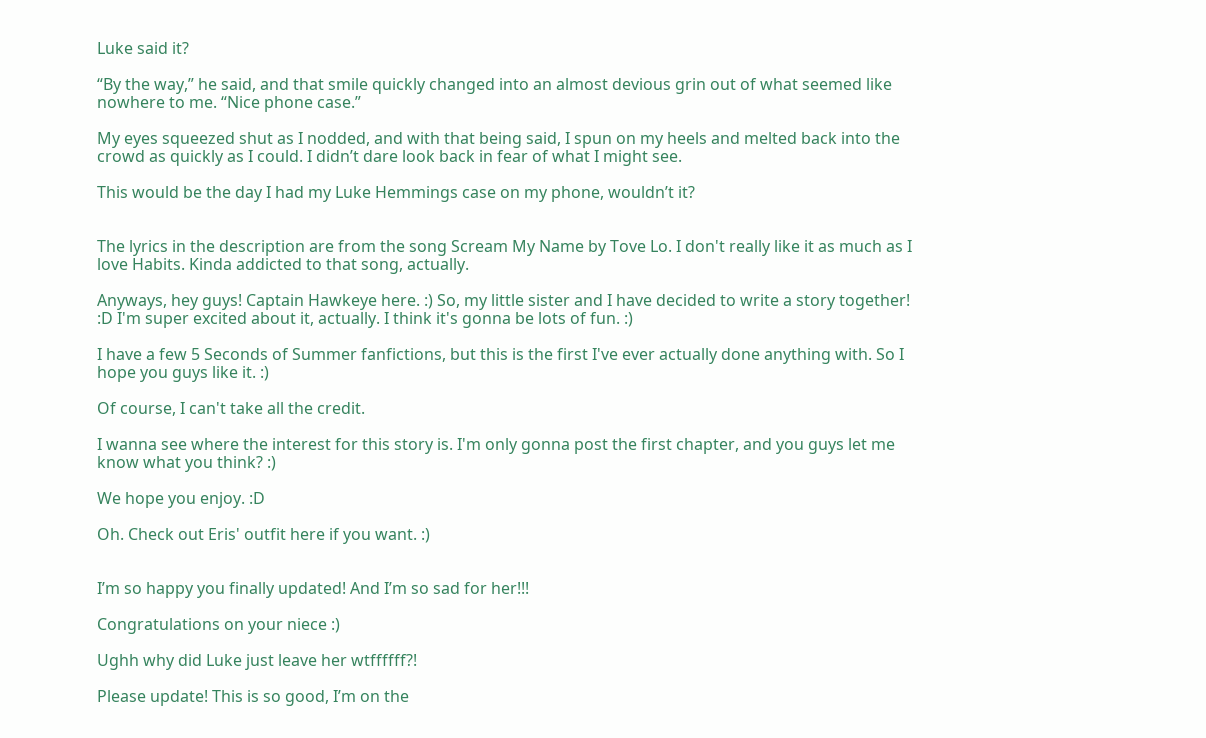Luke said it?

“By the way,” he said, and that smile quickly changed into an almost devious grin out of what seemed like nowhere to me. “Nice phone case.”

My eyes squeezed shut as I nodded, and with that being said, I spun on my heels and melted back into the crowd as quickly as I could. I didn’t dare look back in fear of what I might see.

This would be the day I had my Luke Hemmings case on my phone, wouldn’t it?


The lyrics in the description are from the song Scream My Name by Tove Lo. I don't really like it as much as I love Habits. Kinda addicted to that song, actually.

Anyways, hey guys! Captain Hawkeye here. :) So, my little sister and I have decided to write a story together! :D I'm super excited about it, actually. I think it's gonna be lots of fun. :)

I have a few 5 Seconds of Summer fanfictions, but this is the first I've ever actually done anything with. So I hope you guys like it. :)

Of course, I can't take all the credit.

I wanna see where the interest for this story is. I'm only gonna post the first chapter, and you guys let me know what you think? :)

We hope you enjoy. :D

Oh. Check out Eris' outfit here if you want. :)


I’m so happy you finally updated! And I’m so sad for her!!!

Congratulations on your niece :)

Ughh why did Luke just leave her wtffffff?!

Please update! This is so good, I’m on the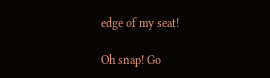edge of my seat!

Oh snap! Go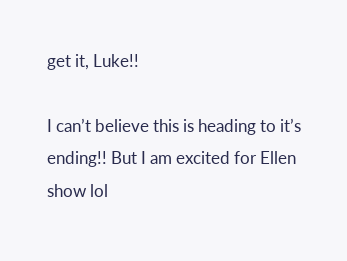get it, Luke!!

I can’t believe this is heading to it’s ending!! But I am excited for Ellen show lol